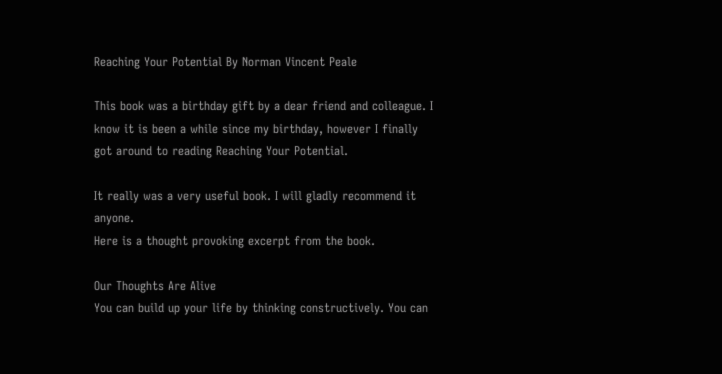Reaching Your Potential By Norman Vincent Peale

This book was a birthday gift by a dear friend and colleague. I know it is been a while since my birthday, however I finally got around to reading Reaching Your Potential.

It really was a very useful book. I will gladly recommend it anyone.
Here is a thought provoking excerpt from the book.

Our Thoughts Are Alive
You can build up your life by thinking constructively. You can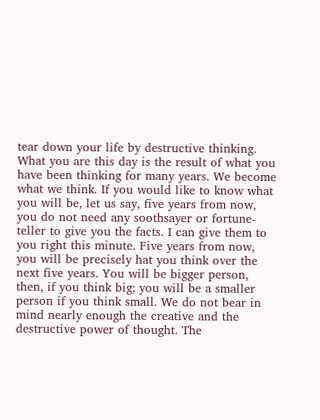tear down your life by destructive thinking. What you are this day is the result of what you have been thinking for many years. We become what we think. If you would like to know what you will be, let us say, five years from now, you do not need any soothsayer or fortune-teller to give you the facts. I can give them to you right this minute. Five years from now, you will be precisely hat you think over the next five years. You will be bigger person, then, if you think big; you will be a smaller person if you think small. We do not bear in mind nearly enough the creative and the destructive power of thought. The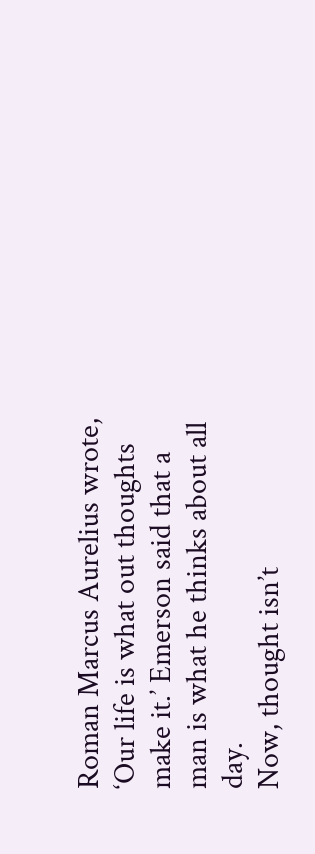Roman Marcus Aurelius wrote, ‘Our life is what out thoughts make it.’ Emerson said that a man is what he thinks about all day.
Now, thought isn’t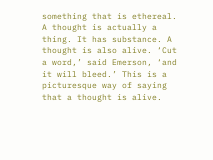something that is ethereal. A thought is actually a thing. It has substance. A thought is also alive. ‘Cut a word,’ said Emerson, ‘and it will bleed.’ This is a picturesque way of saying that a thought is alive.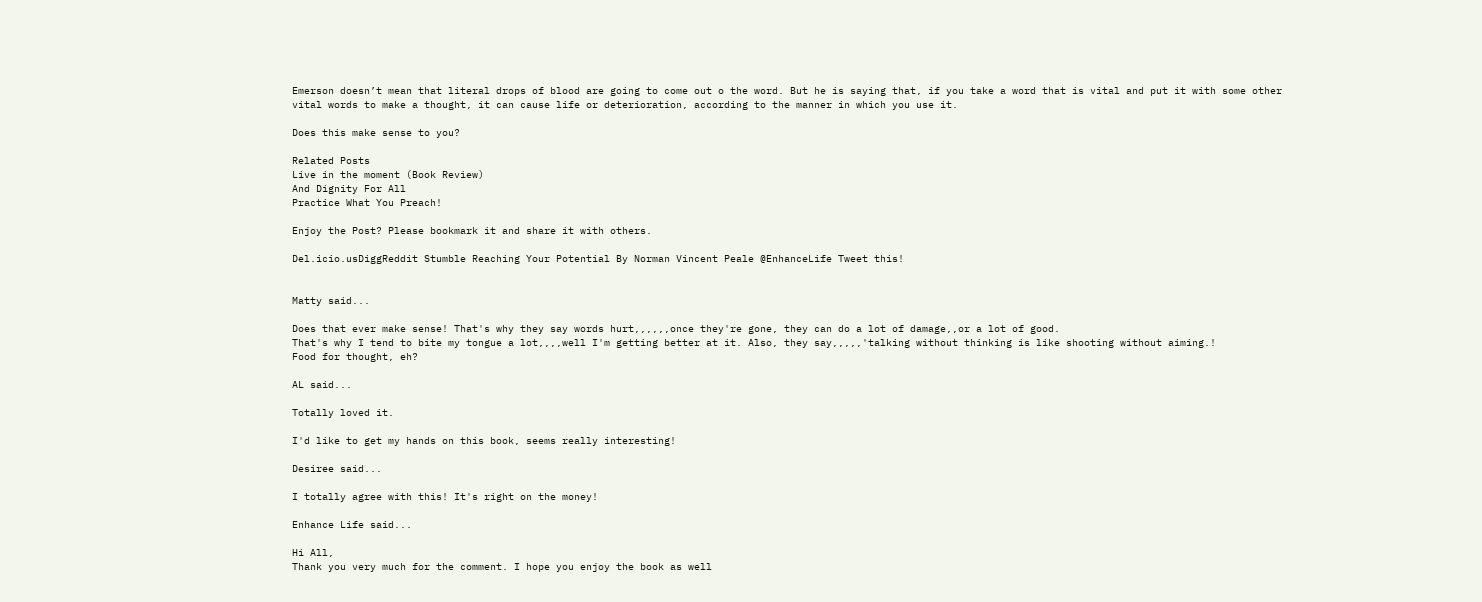Emerson doesn’t mean that literal drops of blood are going to come out o the word. But he is saying that, if you take a word that is vital and put it with some other vital words to make a thought, it can cause life or deterioration, according to the manner in which you use it.

Does this make sense to you?

Related Posts
Live in the moment (Book Review)
And Dignity For All
Practice What You Preach!

Enjoy the Post? Please bookmark it and share it with others.

Del.icio.usDiggReddit Stumble Reaching Your Potential By Norman Vincent Peale @EnhanceLife Tweet this!


Matty said...

Does that ever make sense! That's why they say words hurt,,,,,,once they're gone, they can do a lot of damage,,or a lot of good.
That's why I tend to bite my tongue a lot,,,,well I'm getting better at it. Also, they say,,,,,'talking without thinking is like shooting without aiming.!
Food for thought, eh?

AL said...

Totally loved it.

I'd like to get my hands on this book, seems really interesting!

Desiree said...

I totally agree with this! It's right on the money!

Enhance Life said...

Hi All,
Thank you very much for the comment. I hope you enjoy the book as well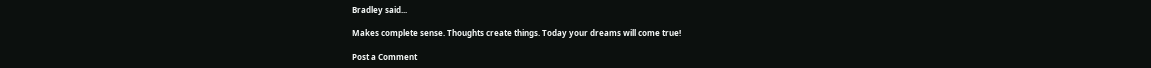Bradley said...

Makes complete sense. Thoughts create things. Today your dreams will come true!

Post a Comment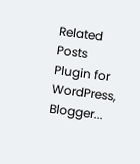Related Posts Plugin for WordPress, Blogger...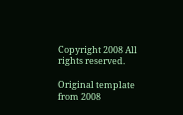Copyright 2008 All rights reserved.

Original template from 2008